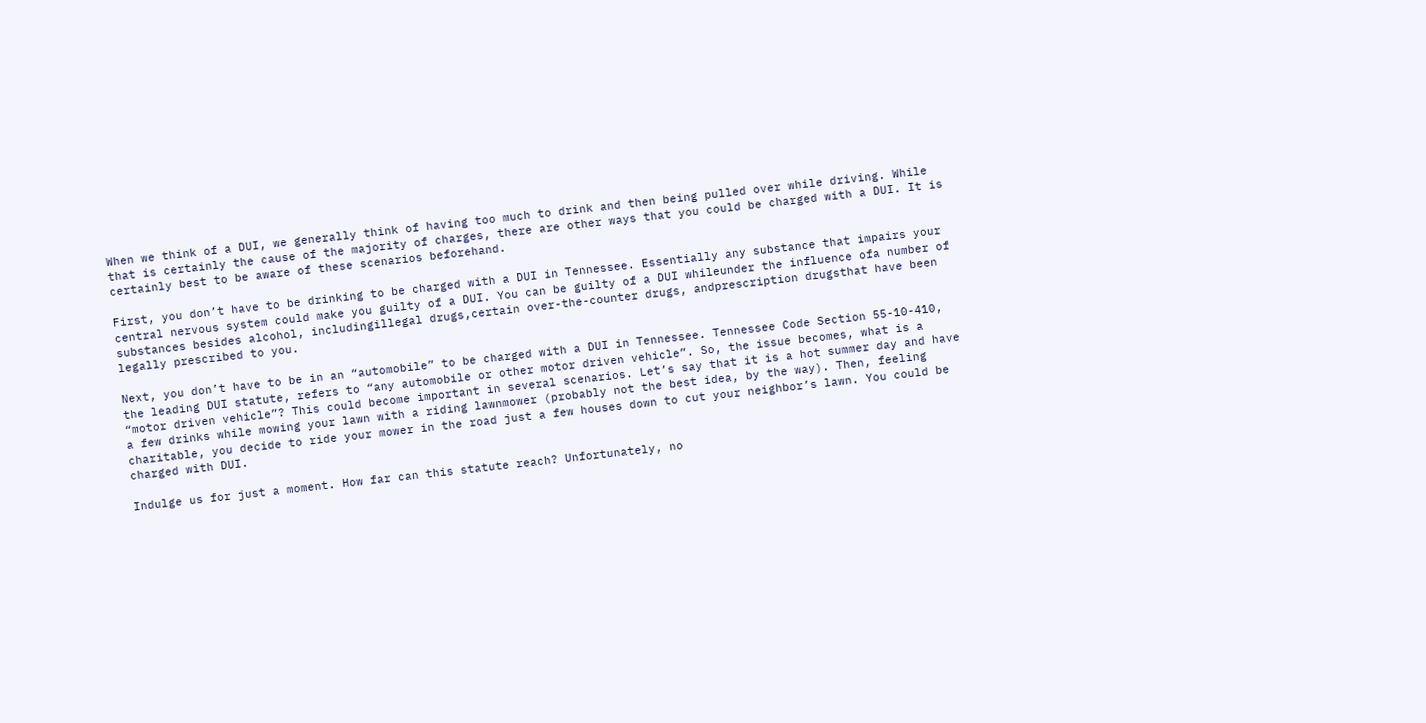When we think of a DUI, we generally think of having too much to drink and then being pulled over while driving. While that is certainly the cause of the majority of charges, there are other ways that you could be charged with a DUI. It is certainly best to be aware of these scenarios beforehand.

First, you don’t have to be drinking to be charged with a DUI in Tennessee. Essentially any substance that impairs your central nervous system could make you guilty of a DUI. You can be guilty of a DUI whileunder the influence ofa number of substances besides alcohol, includingillegal drugs,certain over-the-counter drugs, andprescription drugsthat have been legally prescribed to you.

Next, you don’t have to be in an “automobile” to be charged with a DUI in Tennessee. Tennessee Code Section 55-10-410, the leading DUI statute, refers to “any automobile or other motor driven vehicle”. So, the issue becomes, what is a “motor driven vehicle”? This could become important in several scenarios. Let’s say that it is a hot summer day and have a few drinks while mowing your lawn with a riding lawnmower (probably not the best idea, by the way). Then, feeling charitable, you decide to ride your mower in the road just a few houses down to cut your neighbor’s lawn. You could be charged with DUI.

Indulge us for just a moment. How far can this statute reach? Unfortunately, no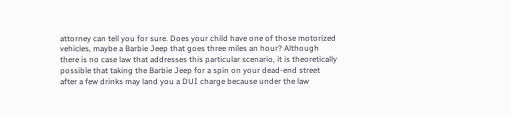attorney can tell you for sure. Does your child have one of those motorized vehicles, maybe a Barbie Jeep that goes three miles an hour? Although there is no case law that addresses this particular scenario, it is theoretically possible that taking the Barbie Jeep for a spin on your dead-end street after a few drinks may land you a DUI charge because under the law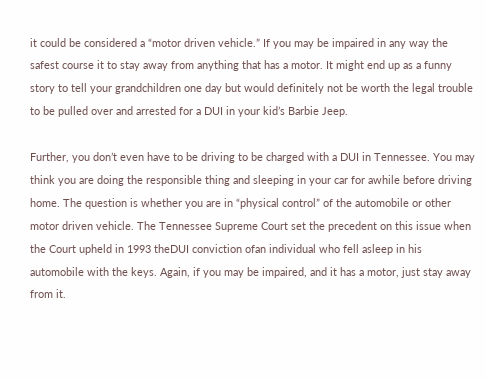it could be considered a “motor driven vehicle.” If you may be impaired in any way the safest course it to stay away from anything that has a motor. It might end up as a funny story to tell your grandchildren one day but would definitely not be worth the legal trouble to be pulled over and arrested for a DUI in your kid’s Barbie Jeep.

Further, you don’t even have to be driving to be charged with a DUI in Tennessee. You may think you are doing the responsible thing and sleeping in your car for awhile before driving home. The question is whether you are in “physical control” of the automobile or other motor driven vehicle. The Tennessee Supreme Court set the precedent on this issue when the Court upheld in 1993 theDUI conviction ofan individual who fell asleep in his automobile with the keys. Again, if you may be impaired, and it has a motor, just stay away from it.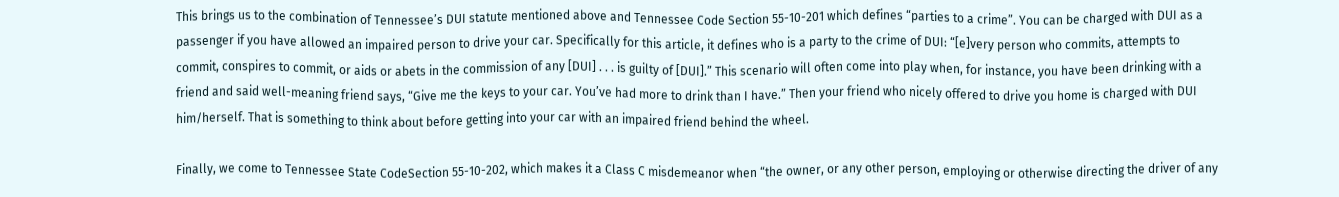This brings us to the combination of Tennessee’s DUI statute mentioned above and Tennessee Code Section 55-10-201 which defines “parties to a crime”. You can be charged with DUI as a passenger if you have allowed an impaired person to drive your car. Specifically for this article, it defines who is a party to the crime of DUI: “[e]very person who commits, attempts to commit, conspires to commit, or aids or abets in the commission of any [DUI] . . . is guilty of [DUI].” This scenario will often come into play when, for instance, you have been drinking with a friend and said well-meaning friend says, “Give me the keys to your car. You’ve had more to drink than I have.” Then your friend who nicely offered to drive you home is charged with DUI him/herself. That is something to think about before getting into your car with an impaired friend behind the wheel.

Finally, we come to Tennessee State CodeSection 55-10-202, which makes it a Class C misdemeanor when “the owner, or any other person, employing or otherwise directing the driver of any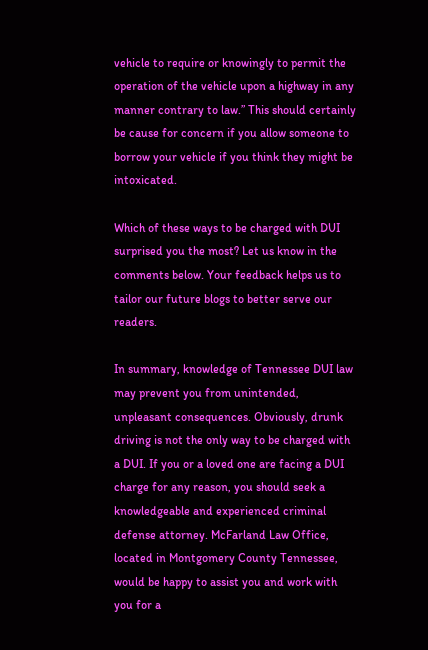vehicle to require or knowingly to permit the operation of the vehicle upon a highway in any manner contrary to law.” This should certainly be cause for concern if you allow someone to borrow your vehicle if you think they might be intoxicated.

Which of these ways to be charged with DUI surprised you the most? Let us know in the comments below. Your feedback helps us to tailor our future blogs to better serve our readers.

In summary, knowledge of Tennessee DUI law may prevent you from unintended, unpleasant consequences. Obviously, drunk driving is not the only way to be charged with a DUI. If you or a loved one are facing a DUI charge for any reason, you should seek a knowledgeable and experienced criminal defense attorney. McFarland Law Office, located in Montgomery County Tennessee, would be happy to assist you and work with you for a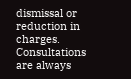dismissal or reduction in charges. Consultations are always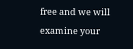free and we will examine your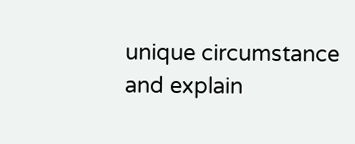unique circumstance and explain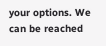your options. We can be reached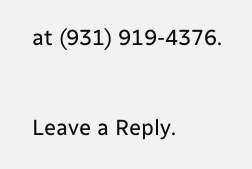at (931) 919-4376.

Leave a Reply.